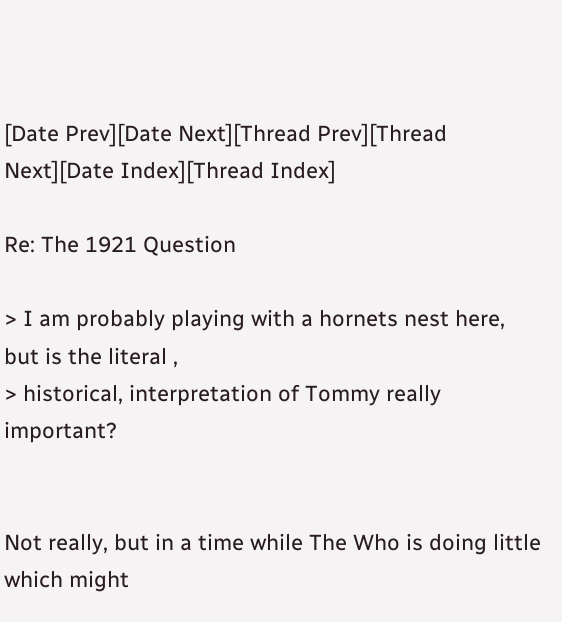[Date Prev][Date Next][Thread Prev][Thread Next][Date Index][Thread Index]

Re: The 1921 Question

> I am probably playing with a hornets nest here, but is the literal ,
> historical, interpretation of Tommy really important?


Not really, but in a time while The Who is doing little which might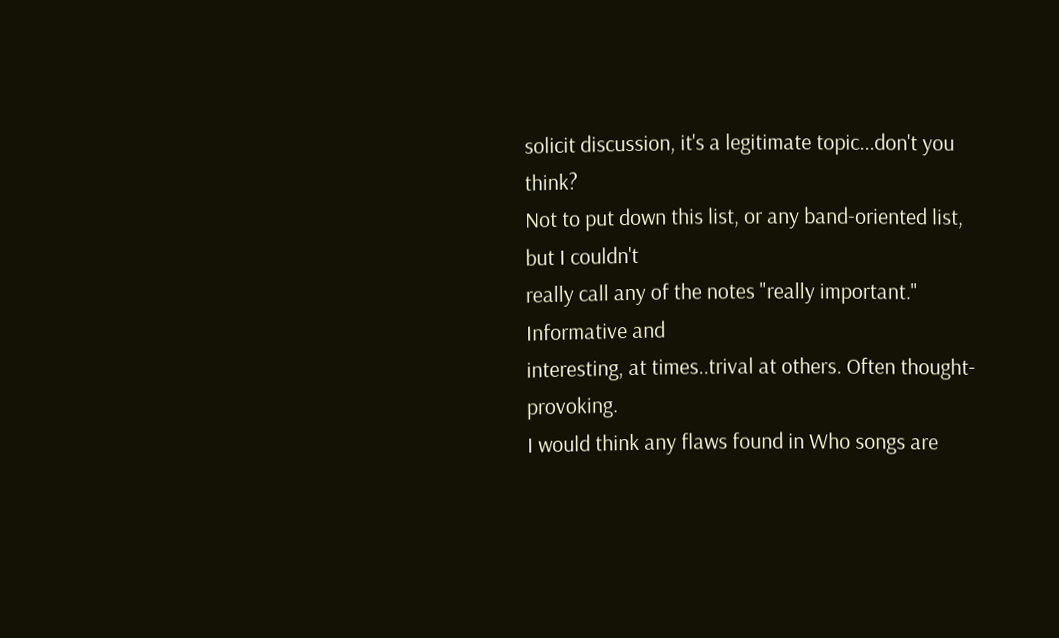solicit discussion, it's a legitimate topic...don't you think?
Not to put down this list, or any band-oriented list, but I couldn't
really call any of the notes "really important." Informative and
interesting, at times..trival at others. Often thought-provoking.
I would think any flaws found in Who songs are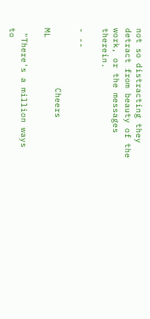not so distracting they
detract from beauty of the work, or the messages therein.

- --

            Cheers                ML

 "There's a million ways to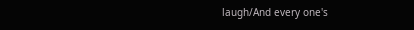laugh/And every one's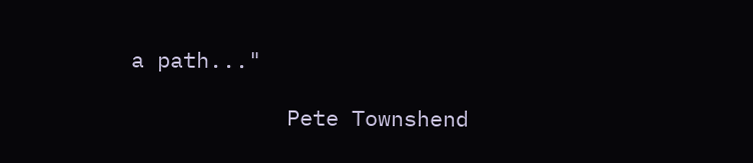a path..."

            Pete Townshend